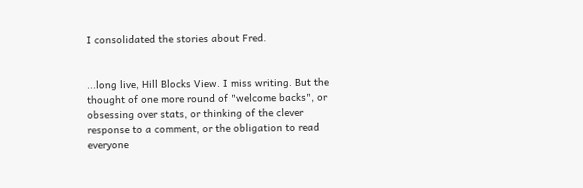I consolidated the stories about Fred.


...long live, Hill Blocks View. I miss writing. But the thought of one more round of "welcome backs", or obsessing over stats, or thinking of the clever response to a comment, or the obligation to read everyone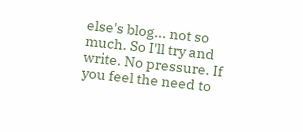else's blog... not so much. So I'll try and write. No pressure. If you feel the need to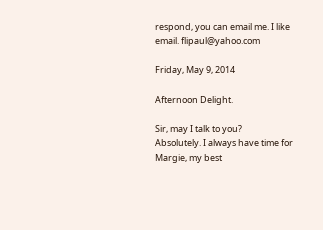respond, you can email me. I like email. flipaul@yahoo.com

Friday, May 9, 2014

Afternoon Delight.

Sir, may I talk to you?
Absolutely. I always have time for Margie, my best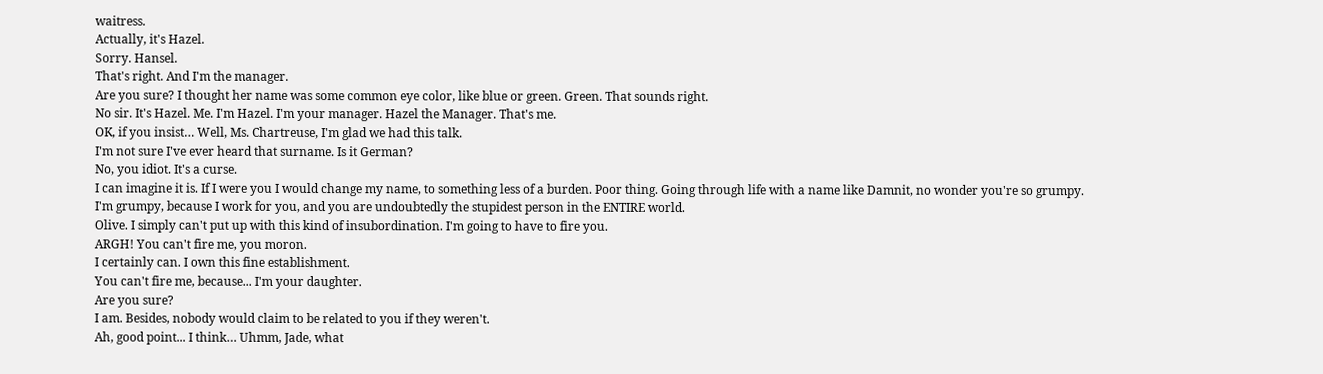waitress.
Actually, it's Hazel.
Sorry. Hansel.
That's right. And I'm the manager.
Are you sure? I thought her name was some common eye color, like blue or green. Green. That sounds right.
No sir. It's Hazel. Me. I'm Hazel. I'm your manager. Hazel the Manager. That's me.
OK, if you insist… Well, Ms. Chartreuse, I'm glad we had this talk.
I'm not sure I've ever heard that surname. Is it German?
No, you idiot. It's a curse.
I can imagine it is. If I were you I would change my name, to something less of a burden. Poor thing. Going through life with a name like Damnit, no wonder you're so grumpy.
I'm grumpy, because I work for you, and you are undoubtedly the stupidest person in the ENTIRE world.
Olive. I simply can't put up with this kind of insubordination. I'm going to have to fire you.
ARGH! You can't fire me, you moron.
I certainly can. I own this fine establishment.
You can't fire me, because... I'm your daughter.
Are you sure?
I am. Besides, nobody would claim to be related to you if they weren't.
Ah, good point... I think… Uhmm, Jade, what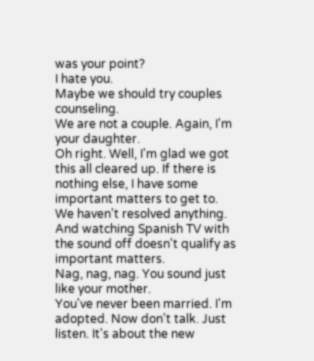was your point?
I hate you.
Maybe we should try couples counseling.
We are not a couple. Again, I'm your daughter.
Oh right. Well, I'm glad we got this all cleared up. If there is nothing else, I have some important matters to get to.
We haven't resolved anything. And watching Spanish TV with the sound off doesn't qualify as important matters.
Nag, nag, nag. You sound just like your mother.
You've never been married. I'm adopted. Now don't talk. Just listen. It's about the new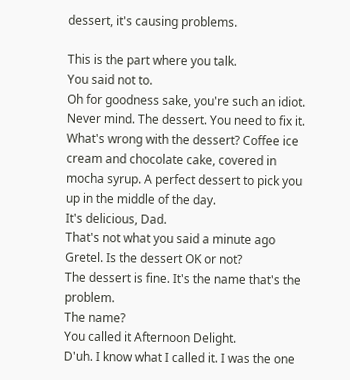dessert, it's causing problems.

This is the part where you talk.
You said not to.
Oh for goodness sake, you're such an idiot. Never mind. The dessert. You need to fix it.
What's wrong with the dessert? Coffee ice cream and chocolate cake, covered in mocha syrup. A perfect dessert to pick you up in the middle of the day.
It's delicious, Dad.
That's not what you said a minute ago Gretel. Is the dessert OK or not?
The dessert is fine. It's the name that's the problem.
The name?
You called it Afternoon Delight.
D'uh. I know what I called it. I was the one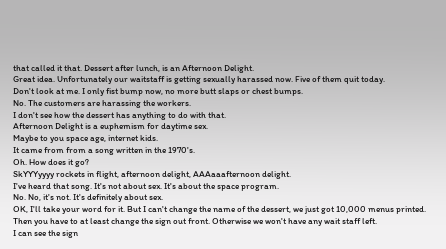that called it that. Dessert after lunch, is an Afternoon Delight.
Great idea. Unfortunately our waitstaff is getting sexually harassed now. Five of them quit today.
Don't look at me. I only fist bump now, no more butt slaps or chest bumps.
No. The customers are harassing the workers.
I don't see how the dessert has anything to do with that.
Afternoon Delight is a euphemism for daytime sex.
Maybe to you space age, internet kids.
It came from from a song written in the 1970's.
Oh. How does it go?
SkYYYyyyy rockets in flight, afternoon delight, AAAaaafternoon delight.
I've heard that song. It's not about sex. It's about the space program.
No. No, it's not. It's definitely about sex.
OK, I'll take your word for it. But I can't change the name of the dessert, we just got 10,000 menus printed.
Then you have to at least change the sign out front. Otherwise we won't have any wait staff left.
I can see the sign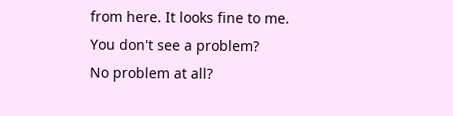from here. It looks fine to me.
You don't see a problem?
No problem at all?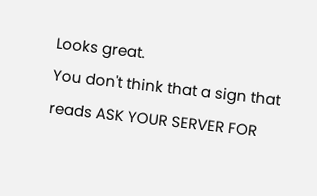Looks great.
You don't think that a sign that reads ASK YOUR SERVER FOR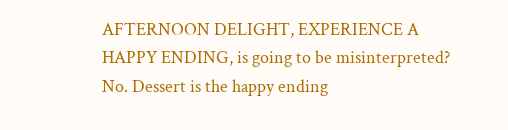AFTERNOON DELIGHT, EXPERIENCE A HAPPY ENDING, is going to be misinterpreted?
No. Dessert is the happy ending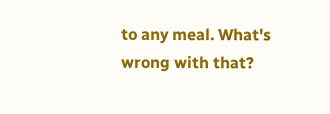to any meal. What's wrong with that?